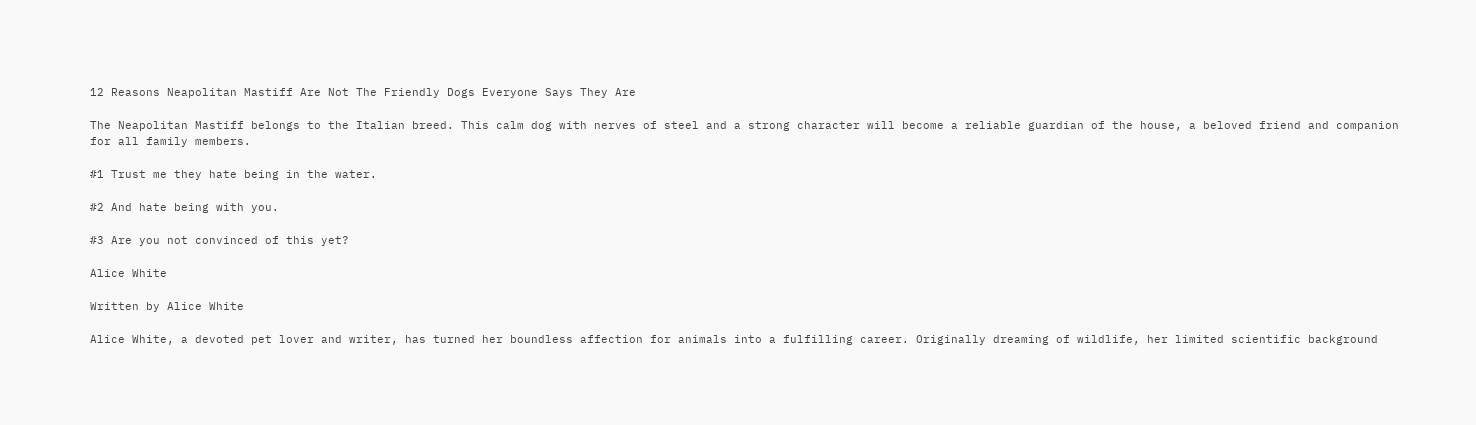12 Reasons Neapolitan Mastiff Are Not The Friendly Dogs Everyone Says They Are

The Neapolitan Mastiff belongs to the Italian breed. This calm dog with nerves of steel and a strong character will become a reliable guardian of the house, a beloved friend and companion for all family members.

#1 Trust me they hate being in the water.

#2 And hate being with you.

#3 Are you not convinced of this yet?

Alice White

Written by Alice White

Alice White, a devoted pet lover and writer, has turned her boundless affection for animals into a fulfilling career. Originally dreaming of wildlife, her limited scientific background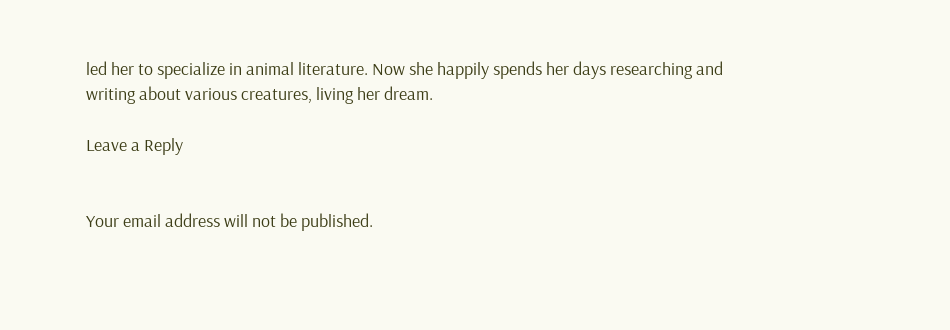led her to specialize in animal literature. Now she happily spends her days researching and writing about various creatures, living her dream.

Leave a Reply


Your email address will not be published.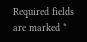Required fields are marked *